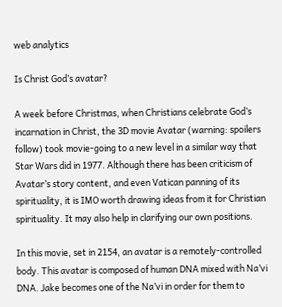web analytics

Is Christ God’s avatar?

A week before Christmas, when Christians celebrate God’s incarnation in Christ, the 3D movie Avatar (warning: spoilers follow) took movie-going to a new level in a similar way that Star Wars did in 1977. Although there has been criticism of Avatar’s story content, and even Vatican panning of its spirituality, it is IMO worth drawing ideas from it for Christian spirituality. It may also help in clarifying our own positions.

In this movie, set in 2154, an avatar is a remotely-controlled body. This avatar is composed of human DNA mixed with Na’vi DNA. Jake becomes one of the Na’vi in order for them to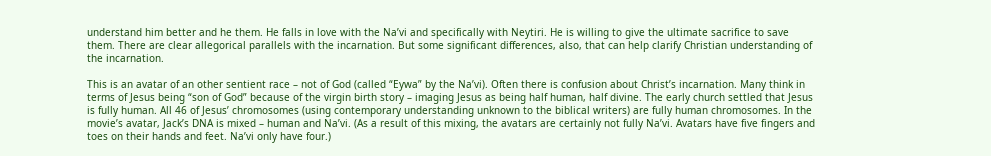understand him better and he them. He falls in love with the Na’vi and specifically with Neytiri. He is willing to give the ultimate sacrifice to save them. There are clear allegorical parallels with the incarnation. But some significant differences, also, that can help clarify Christian understanding of the incarnation.

This is an avatar of an other sentient race – not of God (called “Eywa” by the Na’vi). Often there is confusion about Christ’s incarnation. Many think in terms of Jesus being “son of God” because of the virgin birth story – imaging Jesus as being half human, half divine. The early church settled that Jesus is fully human. All 46 of Jesus’ chromosomes (using contemporary understanding unknown to the biblical writers) are fully human chromosomes. In the movie’s avatar, Jack’s DNA is mixed – human and Na’vi. (As a result of this mixing, the avatars are certainly not fully Na’vi. Avatars have five fingers and toes on their hands and feet. Na’vi only have four.)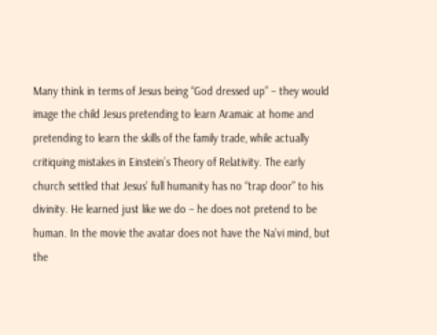Many think in terms of Jesus being “God dressed up” – they would image the child Jesus pretending to learn Aramaic at home and pretending to learn the skills of the family trade, while actually critiquing mistakes in Einstein’s Theory of Relativity. The early church settled that Jesus’ full humanity has no “trap door” to his divinity. He learned just like we do – he does not pretend to be human. In the movie the avatar does not have the Na’vi mind, but the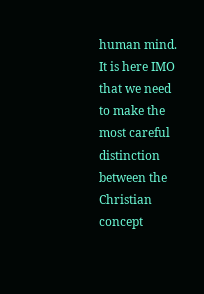human mind. It is here IMO that we need to make the most careful distinction between the Christian concept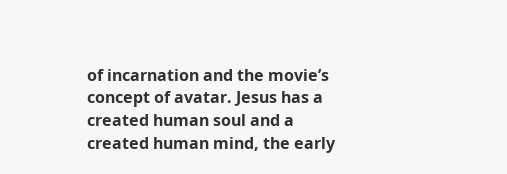of incarnation and the movie’s concept of avatar. Jesus has a created human soul and a created human mind, the early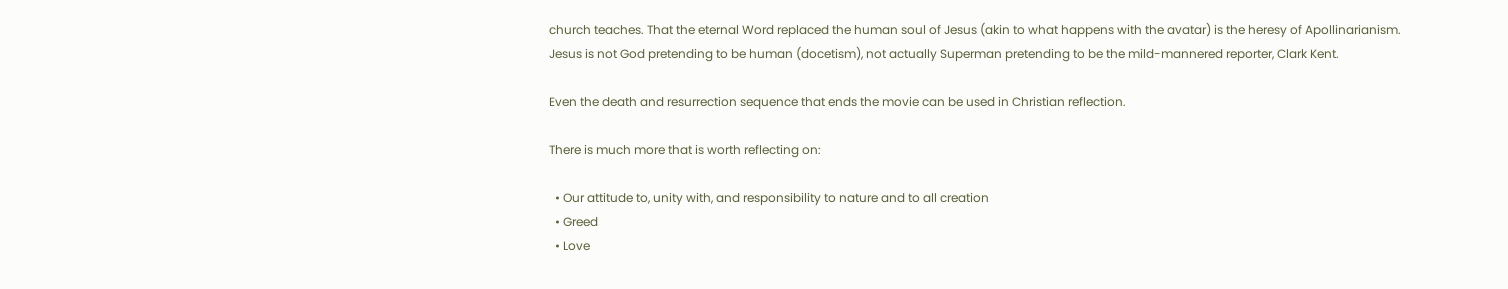church teaches. That the eternal Word replaced the human soul of Jesus (akin to what happens with the avatar) is the heresy of Apollinarianism. Jesus is not God pretending to be human (docetism), not actually Superman pretending to be the mild-mannered reporter, Clark Kent.

Even the death and resurrection sequence that ends the movie can be used in Christian reflection.

There is much more that is worth reflecting on:

  • Our attitude to, unity with, and responsibility to nature and to all creation
  • Greed
  • Love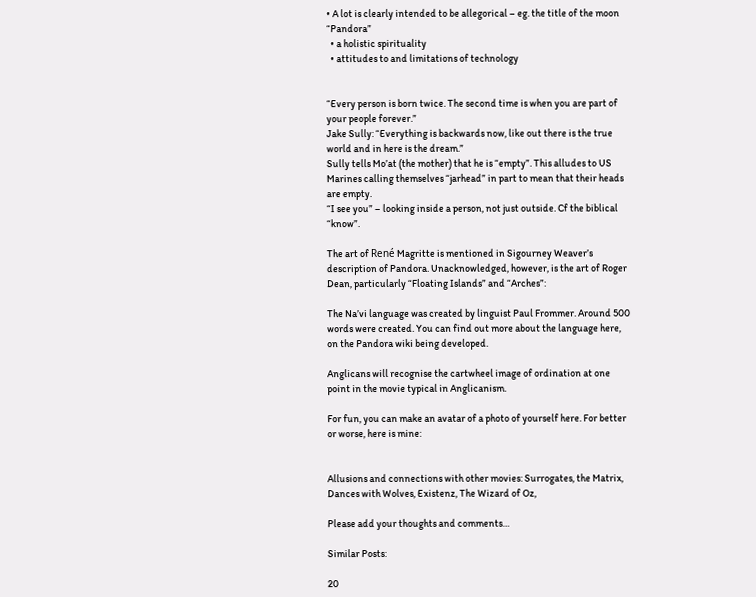• A lot is clearly intended to be allegorical – eg. the title of the moon “Pandora”
  • a holistic spirituality
  • attitudes to and limitations of technology


“Every person is born twice. The second time is when you are part of your people forever.”
Jake Sully: “Everything is backwards now, like out there is the true world and in here is the dream.”
Sully tells Mo’at (the mother) that he is “empty”. This alludes to US Marines calling themselves “jarhead” in part to mean that their heads are empty.
“I see you” – looking inside a person, not just outside. Cf the biblical “know”.

The art of René Magritte is mentioned in Sigourney Weaver’s description of Pandora. Unacknowledged, however, is the art of Roger Dean, particularly “Floating Islands” and “Arches”:

The Na’vi language was created by linguist Paul Frommer. Around 500 words were created. You can find out more about the language here, on the Pandora wiki being developed.

Anglicans will recognise the cartwheel image of ordination at one point in the movie typical in Anglicanism.

For fun, you can make an avatar of a photo of yourself here. For better or worse, here is mine:


Allusions and connections with other movies: Surrogates, the Matrix, Dances with Wolves, Existenz, The Wizard of Oz,

Please add your thoughts and comments…

Similar Posts:

20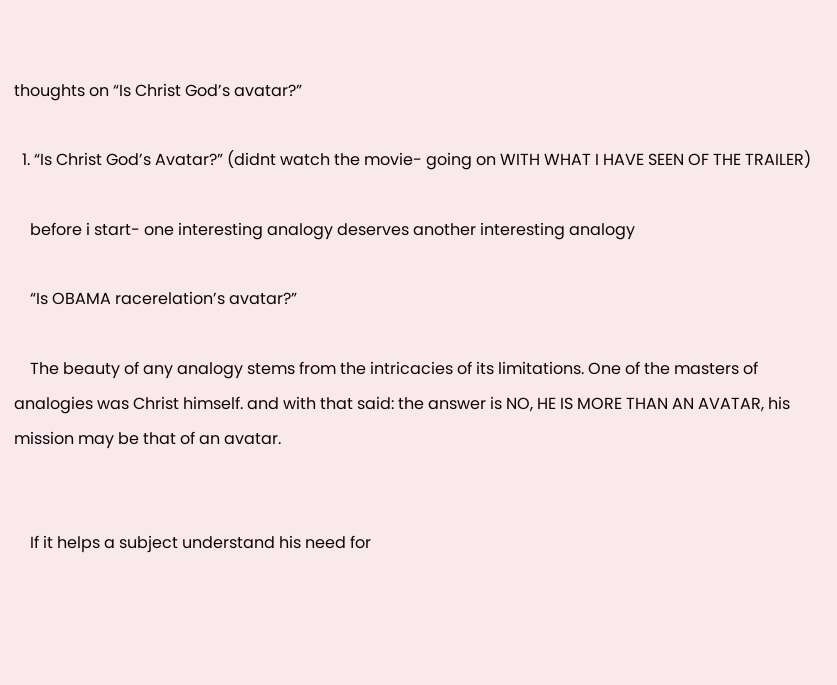thoughts on “Is Christ God’s avatar?”

  1. “Is Christ God’s Avatar?” (didnt watch the movie- going on WITH WHAT I HAVE SEEN OF THE TRAILER)

    before i start- one interesting analogy deserves another interesting analogy

    “Is OBAMA racerelation’s avatar?”

    The beauty of any analogy stems from the intricacies of its limitations. One of the masters of analogies was Christ himself. and with that said: the answer is NO, HE IS MORE THAN AN AVATAR, his mission may be that of an avatar.


    If it helps a subject understand his need for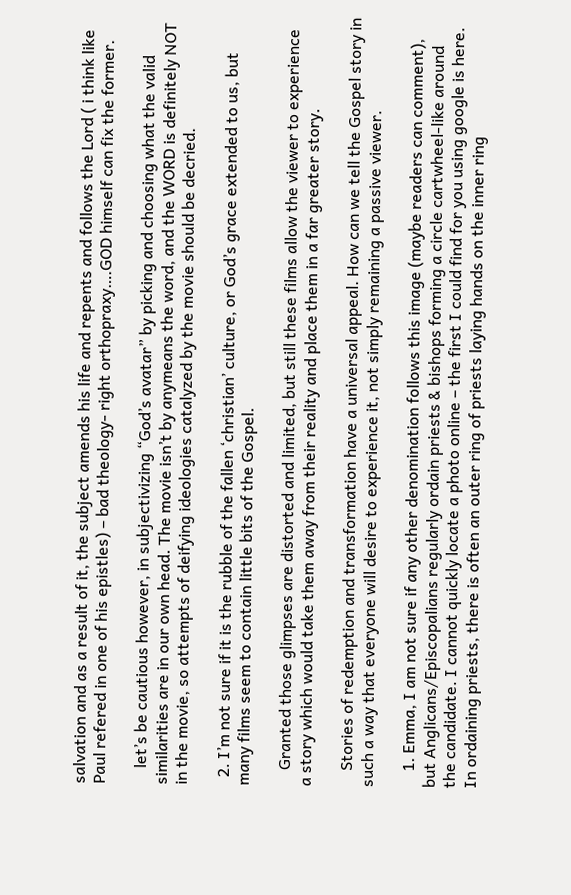salvation and as a result of it, the subject amends his life and repents and follows the Lord ( i think like Paul refered in one of his epistles) – bad theology- right orthopraxy….GOD himself can fix the former.

    let’s be cautious however, in subjectivizing “God’s avatar” by picking and choosing what the valid similarities are in our own head. The movie isn’t by anymeans the word, and the WORD is definitely NOT in the movie, so attempts of deifying ideologies catalyzed by the movie should be decried.

  2. I’m not sure if it is the rubble of the fallen ‘christian’ culture, or God’s grace extended to us, but many films seem to contain little bits of the Gospel.

    Granted those glimpses are distorted and limited, but still these films allow the viewer to experience a story which would take them away from their reality and place them in a far greater story.

    Stories of redemption and transformation have a universal appeal. How can we tell the Gospel story in such a way that everyone will desire to experience it, not simply remaining a passive viewer.

    1. Emma, I am not sure if any other denomination follows this image (maybe readers can comment), but Anglicans/Episcopalians regularly ordain priests & bishops forming a circle cartwheel-like around the candidate. I cannot quickly locate a photo online – the first I could find for you using google is here. In ordaining priests, there is often an outer ring of priests laying hands on the inner ring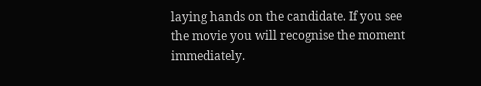laying hands on the candidate. If you see the movie you will recognise the moment immediately.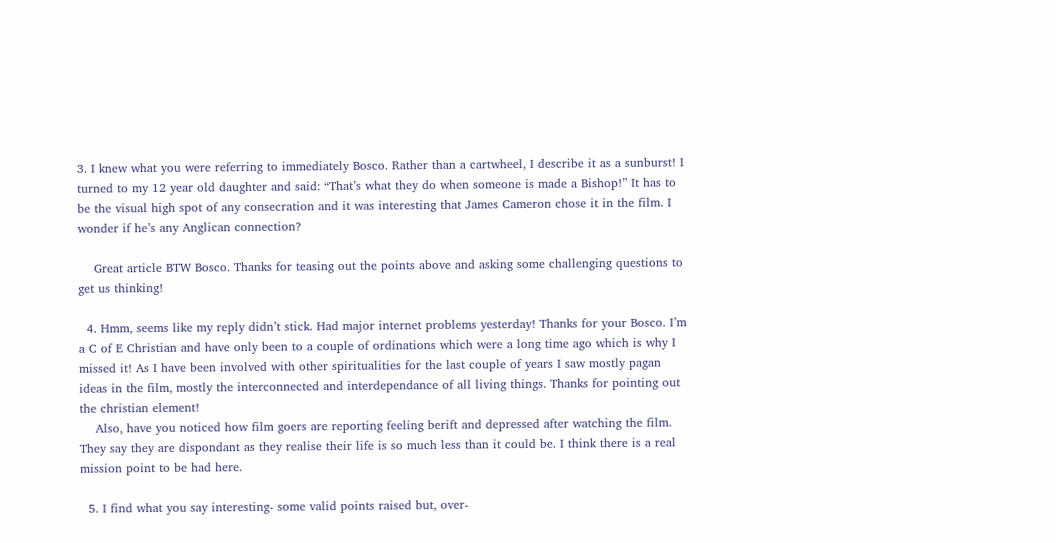3. I knew what you were referring to immediately Bosco. Rather than a cartwheel, I describe it as a sunburst! I turned to my 12 year old daughter and said: “That’s what they do when someone is made a Bishop!” It has to be the visual high spot of any consecration and it was interesting that James Cameron chose it in the film. I wonder if he’s any Anglican connection?

    Great article BTW Bosco. Thanks for teasing out the points above and asking some challenging questions to get us thinking!

  4. Hmm, seems like my reply didn’t stick. Had major internet problems yesterday! Thanks for your Bosco. I’m a C of E Christian and have only been to a couple of ordinations which were a long time ago which is why I missed it! As I have been involved with other spiritualities for the last couple of years I saw mostly pagan ideas in the film, mostly the interconnected and interdependance of all living things. Thanks for pointing out the christian element!
    Also, have you noticed how film goers are reporting feeling berift and depressed after watching the film. They say they are dispondant as they realise their life is so much less than it could be. I think there is a real mission point to be had here.

  5. I find what you say interesting- some valid points raised but, over-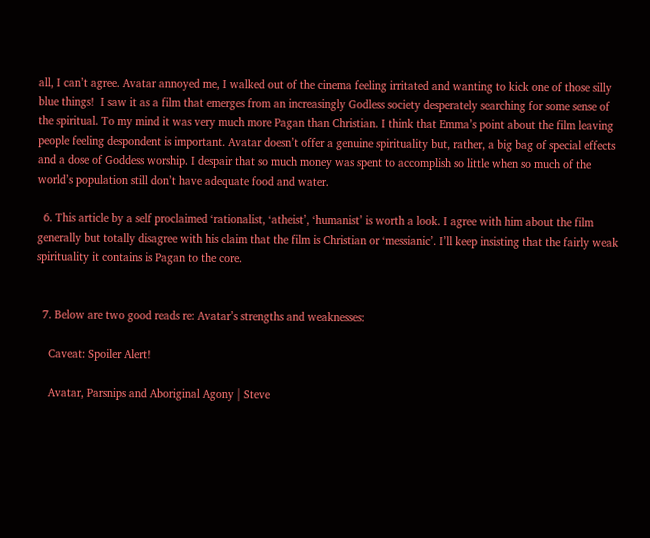all, I can’t agree. Avatar annoyed me, I walked out of the cinema feeling irritated and wanting to kick one of those silly blue things!  I saw it as a film that emerges from an increasingly Godless society desperately searching for some sense of the spiritual. To my mind it was very much more Pagan than Christian. I think that Emma’s point about the film leaving people feeling despondent is important. Avatar doesn’t offer a genuine spirituality but, rather, a big bag of special effects and a dose of Goddess worship. I despair that so much money was spent to accomplish so little when so much of the world’s population still don’t have adequate food and water.

  6. This article by a self proclaimed ‘rationalist, ‘atheist’, ‘humanist’ is worth a look. I agree with him about the film generally but totally disagree with his claim that the film is Christian or ‘messianic’. I’ll keep insisting that the fairly weak spirituality it contains is Pagan to the core.


  7. Below are two good reads re: Avatar’s strengths and weaknesses:

    Caveat: Spoiler Alert!

    Avatar, Parsnips and Aboriginal Agony | Steve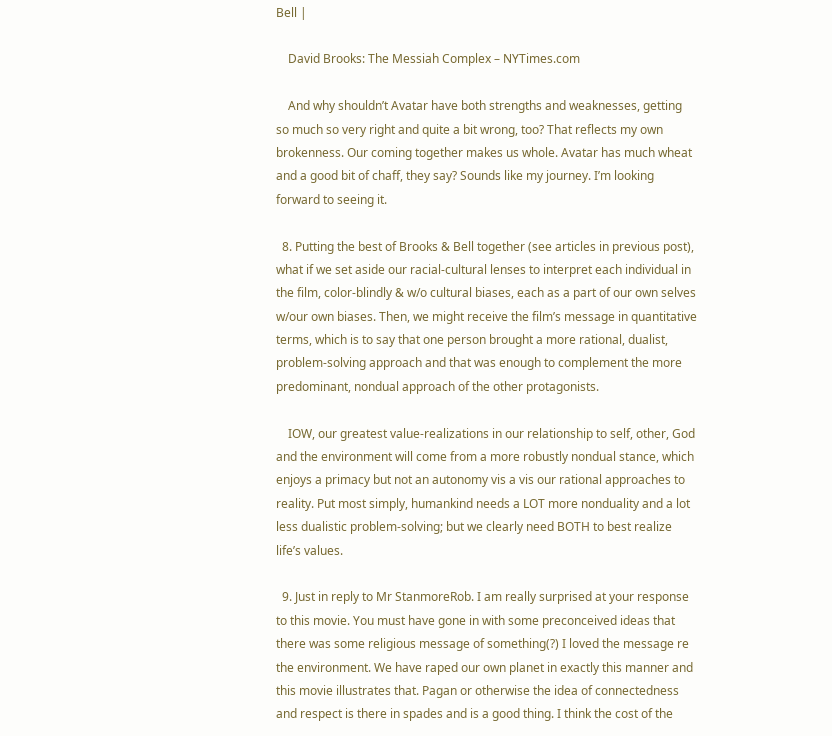Bell |

    David Brooks: The Messiah Complex – NYTimes.com

    And why shouldn’t Avatar have both strengths and weaknesses, getting so much so very right and quite a bit wrong, too? That reflects my own brokenness. Our coming together makes us whole. Avatar has much wheat and a good bit of chaff, they say? Sounds like my journey. I’m looking forward to seeing it.

  8. Putting the best of Brooks & Bell together (see articles in previous post), what if we set aside our racial-cultural lenses to interpret each individual in the film, color-blindly & w/o cultural biases, each as a part of our own selves w/our own biases. Then, we might receive the film’s message in quantitative terms, which is to say that one person brought a more rational, dualist, problem-solving approach and that was enough to complement the more predominant, nondual approach of the other protagonists.

    IOW, our greatest value-realizations in our relationship to self, other, God and the environment will come from a more robustly nondual stance, which enjoys a primacy but not an autonomy vis a vis our rational approaches to reality. Put most simply, humankind needs a LOT more nonduality and a lot less dualistic problem-solving; but we clearly need BOTH to best realize life’s values.

  9. Just in reply to Mr StanmoreRob. I am really surprised at your response to this movie. You must have gone in with some preconceived ideas that there was some religious message of something(?) I loved the message re the environment. We have raped our own planet in exactly this manner and this movie illustrates that. Pagan or otherwise the idea of connectedness and respect is there in spades and is a good thing. I think the cost of the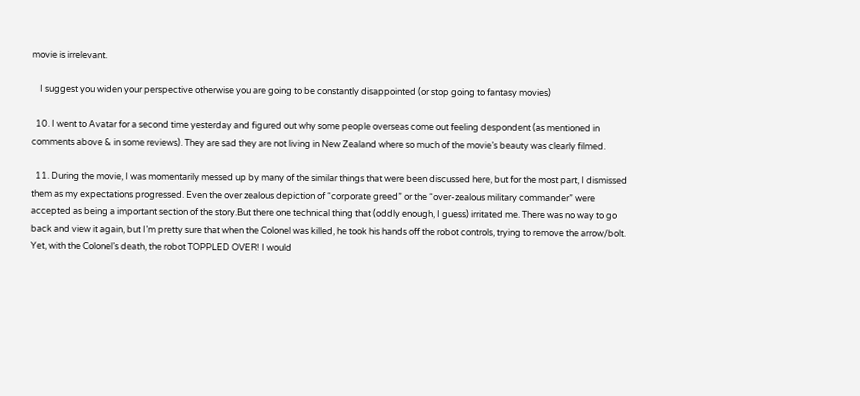movie is irrelevant.

    I suggest you widen your perspective otherwise you are going to be constantly disappointed (or stop going to fantasy movies)

  10. I went to Avatar for a second time yesterday and figured out why some people overseas come out feeling despondent (as mentioned in comments above & in some reviews). They are sad they are not living in New Zealand where so much of the movie’s beauty was clearly filmed.

  11. During the movie, I was momentarily messed up by many of the similar things that were been discussed here, but for the most part, I dismissed them as my expectations progressed. Even the over zealous depiction of “corporate greed” or the “over-zealous military commander” were accepted as being a important section of the story.But there one technical thing that (oddly enough, I guess) irritated me. There was no way to go back and view it again, but I’m pretty sure that when the Colonel was killed, he took his hands off the robot controls, trying to remove the arrow/bolt. Yet, with the Colonel’s death, the robot TOPPLED OVER! I would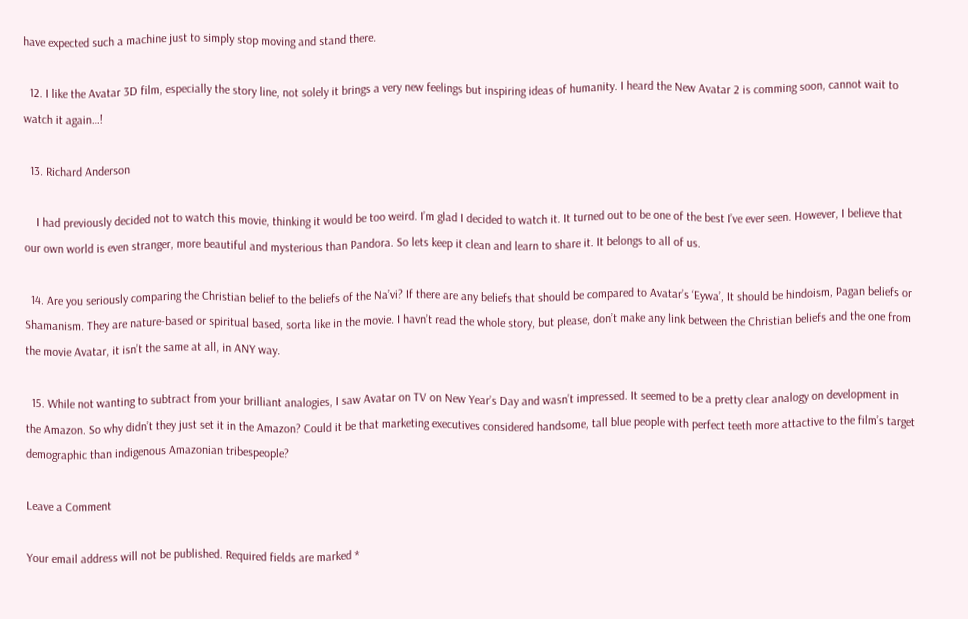have expected such a machine just to simply stop moving and stand there.

  12. I like the Avatar 3D film, especially the story line, not solely it brings a very new feelings but inspiring ideas of humanity. I heard the New Avatar 2 is comming soon, cannot wait to watch it again…!

  13. Richard Anderson

    I had previously decided not to watch this movie, thinking it would be too weird. I’m glad I decided to watch it. It turned out to be one of the best I’ve ever seen. However, I believe that our own world is even stranger, more beautiful and mysterious than Pandora. So lets keep it clean and learn to share it. It belongs to all of us.

  14. Are you seriously comparing the Christian belief to the beliefs of the Na’vi? If there are any beliefs that should be compared to Avatar’s ‘Eywa’, It should be hindoism, Pagan beliefs or Shamanism. They are nature-based or spiritual based, sorta like in the movie. I havn’t read the whole story, but please, don’t make any link between the Christian beliefs and the one from the movie Avatar, it isn’t the same at all, in ANY way.

  15. While not wanting to subtract from your brilliant analogies, I saw Avatar on TV on New Year’s Day and wasn’t impressed. It seemed to be a pretty clear analogy on development in the Amazon. So why didn’t they just set it in the Amazon? Could it be that marketing executives considered handsome, tall blue people with perfect teeth more attactive to the film’s target demographic than indigenous Amazonian tribespeople?

Leave a Comment

Your email address will not be published. Required fields are marked *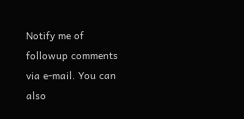Notify me of followup comments via e-mail. You can also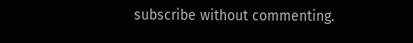subscribe without commenting.